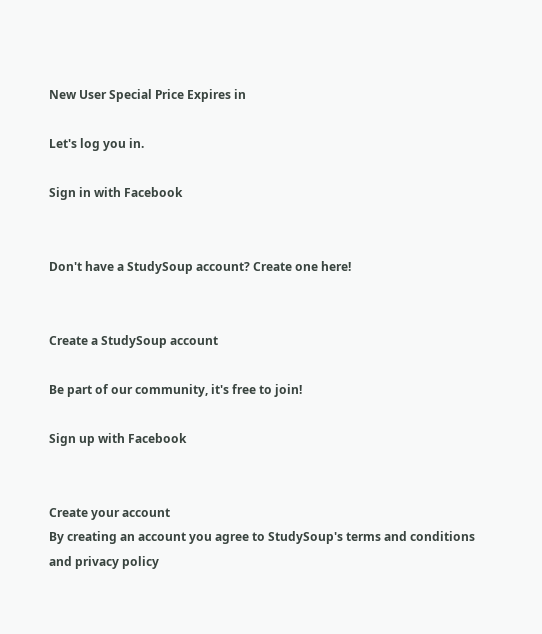New User Special Price Expires in

Let's log you in.

Sign in with Facebook


Don't have a StudySoup account? Create one here!


Create a StudySoup account

Be part of our community, it's free to join!

Sign up with Facebook


Create your account
By creating an account you agree to StudySoup's terms and conditions and privacy policy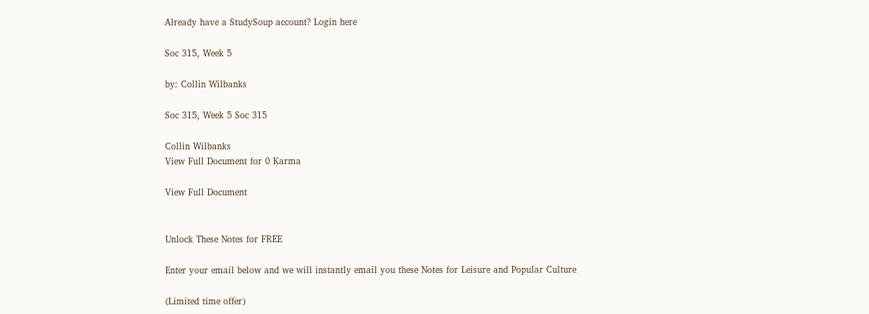Already have a StudySoup account? Login here

Soc 315, Week 5

by: Collin Wilbanks

Soc 315, Week 5 Soc 315

Collin Wilbanks
View Full Document for 0 Karma

View Full Document


Unlock These Notes for FREE

Enter your email below and we will instantly email you these Notes for Leisure and Popular Culture

(Limited time offer)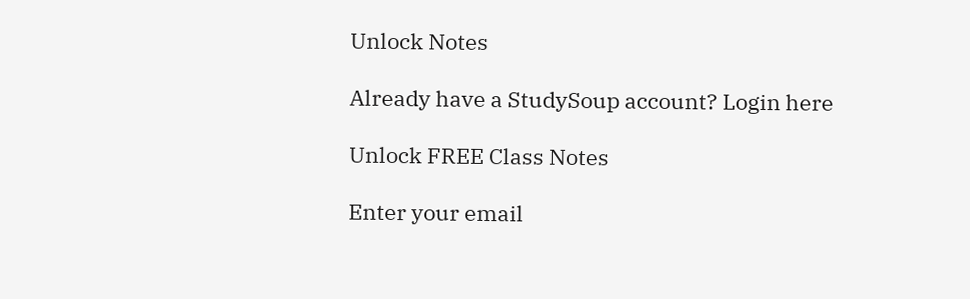Unlock Notes

Already have a StudySoup account? Login here

Unlock FREE Class Notes

Enter your email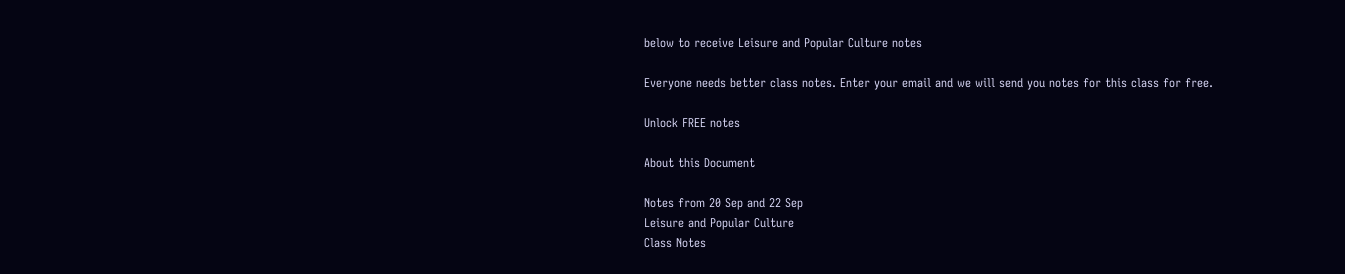below to receive Leisure and Popular Culture notes

Everyone needs better class notes. Enter your email and we will send you notes for this class for free.

Unlock FREE notes

About this Document

Notes from 20 Sep and 22 Sep
Leisure and Popular Culture
Class Notes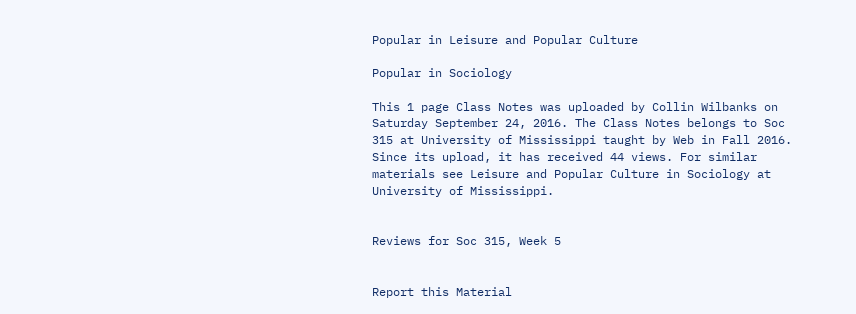Popular in Leisure and Popular Culture

Popular in Sociology

This 1 page Class Notes was uploaded by Collin Wilbanks on Saturday September 24, 2016. The Class Notes belongs to Soc 315 at University of Mississippi taught by Web in Fall 2016. Since its upload, it has received 44 views. For similar materials see Leisure and Popular Culture in Sociology at University of Mississippi.


Reviews for Soc 315, Week 5


Report this Material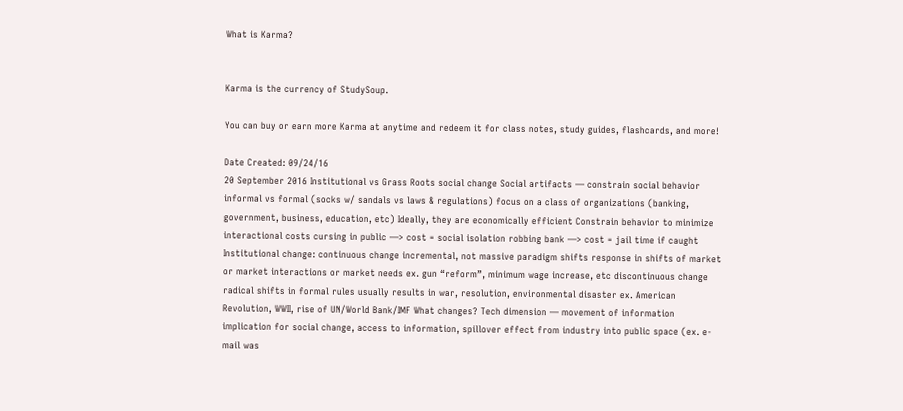What is Karma?


Karma is the currency of StudySoup.

You can buy or earn more Karma at anytime and redeem it for class notes, study guides, flashcards, and more!

Date Created: 09/24/16
20 September 2016 Institutional vs Grass Roots social change Social artifacts — constrain social behavior informal vs formal (socks w/ sandals vs laws & regulations) focus on a class of organizations (banking, government, business, education, etc) Ideally, they are economically efficient Constrain behavior to minimize interactional costs cursing in public —> cost = social isolation robbing bank —> cost = jail time if caught Institutional change: continuous change incremental, not massive paradigm shifts response in shifts of market or market interactions or market needs ex. gun “reform”, minimum wage increase, etc discontinuous change radical shifts in formal rules usually results in war, resolution, environmental disaster ex. American Revolution, WWII, rise of UN/World Bank/IMF What changes? Tech dimension — movement of information implication for social change, access to information, spillover effect from industry into public space (ex. e-mail was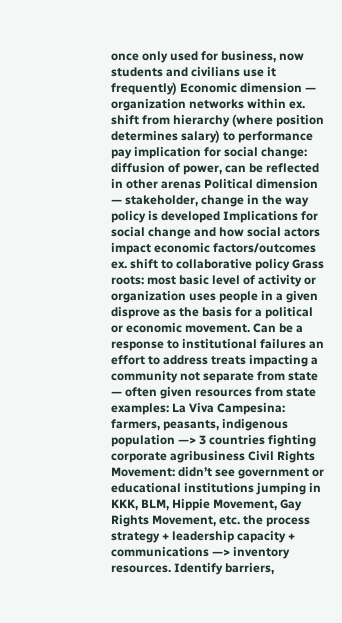once only used for business, now students and civilians use it frequently) Economic dimension — organization networks within ex. shift from hierarchy (where position determines salary) to performance pay implication for social change: diffusion of power, can be reflected in other arenas Political dimension — stakeholder, change in the way policy is developed Implications for social change and how social actors impact economic factors/outcomes ex. shift to collaborative policy Grass roots: most basic level of activity or organization uses people in a given disprove as the basis for a political or economic movement. Can be a response to institutional failures an effort to address treats impacting a community not separate from state — often given resources from state examples: La Viva Campesina: farmers, peasants, indigenous population —> 3 countries fighting corporate agribusiness Civil Rights Movement: didn’t see government or educational institutions jumping in KKK, BLM, Hippie Movement, Gay Rights Movement, etc. the process strategy + leadership capacity + communications —> inventory resources. Identify barriers,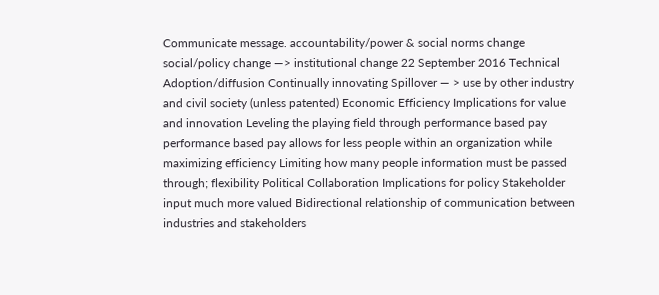Communicate message. accountability/power & social norms change social/policy change —> institutional change 22 September 2016 Technical Adoption/diffusion Continually innovating Spillover — > use by other industry and civil society (unless patented) Economic Efficiency Implications for value and innovation Leveling the playing field through performance based pay performance based pay allows for less people within an organization while maximizing efficiency Limiting how many people information must be passed through; flexibility Political Collaboration Implications for policy Stakeholder input much more valued Bidirectional relationship of communication between industries and stakeholders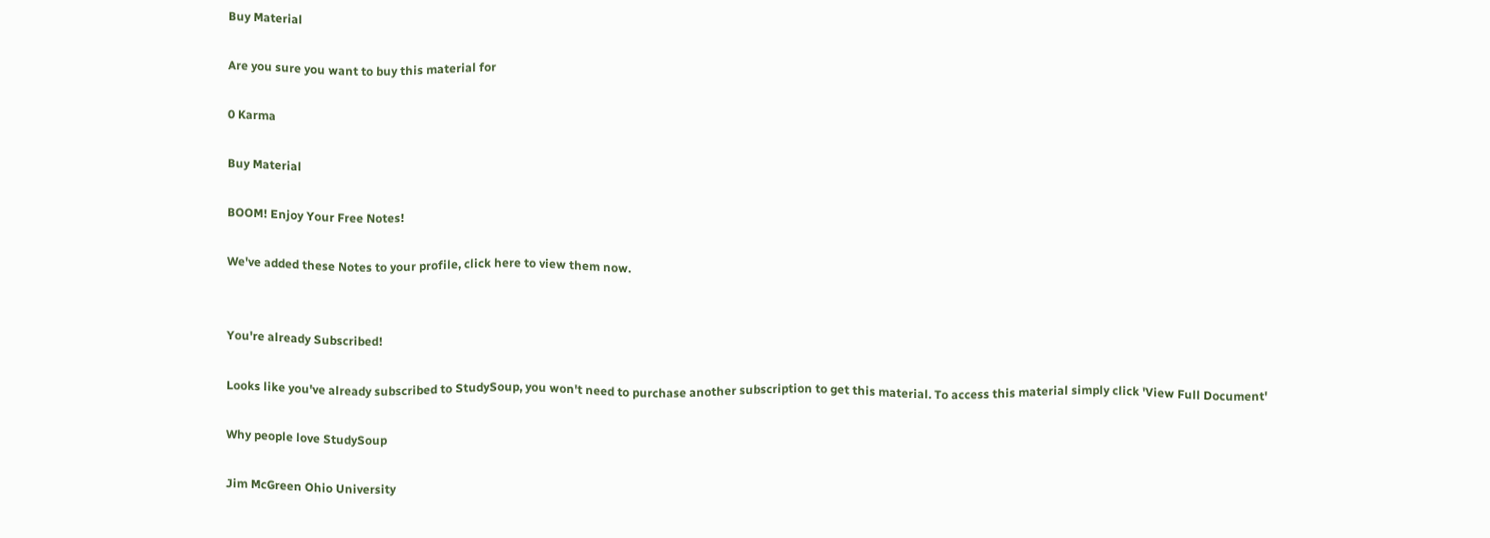Buy Material

Are you sure you want to buy this material for

0 Karma

Buy Material

BOOM! Enjoy Your Free Notes!

We've added these Notes to your profile, click here to view them now.


You're already Subscribed!

Looks like you've already subscribed to StudySoup, you won't need to purchase another subscription to get this material. To access this material simply click 'View Full Document'

Why people love StudySoup

Jim McGreen Ohio University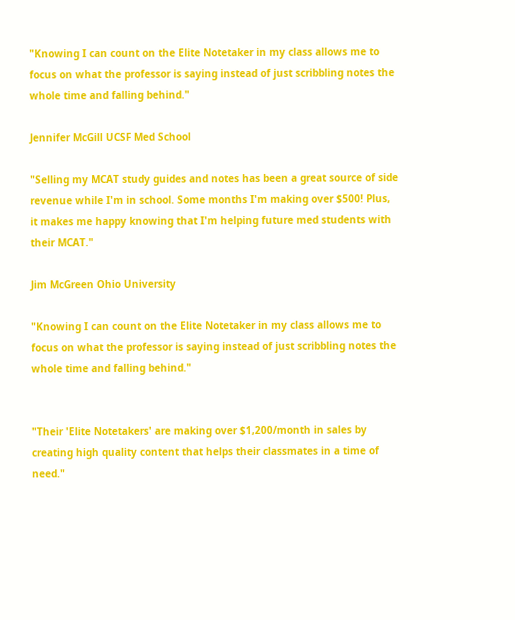"Knowing I can count on the Elite Notetaker in my class allows me to focus on what the professor is saying instead of just scribbling notes the whole time and falling behind."

Jennifer McGill UCSF Med School

"Selling my MCAT study guides and notes has been a great source of side revenue while I'm in school. Some months I'm making over $500! Plus, it makes me happy knowing that I'm helping future med students with their MCAT."

Jim McGreen Ohio University

"Knowing I can count on the Elite Notetaker in my class allows me to focus on what the professor is saying instead of just scribbling notes the whole time and falling behind."


"Their 'Elite Notetakers' are making over $1,200/month in sales by creating high quality content that helps their classmates in a time of need."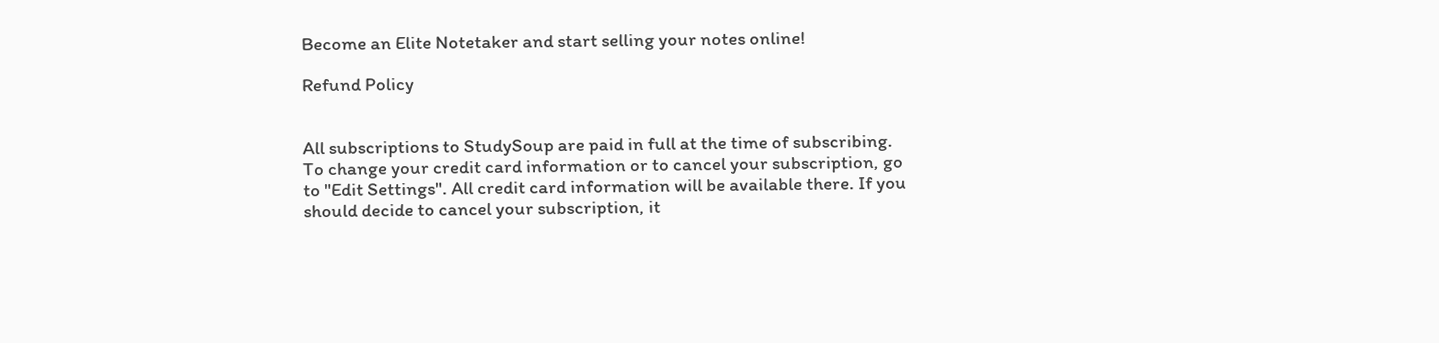Become an Elite Notetaker and start selling your notes online!

Refund Policy


All subscriptions to StudySoup are paid in full at the time of subscribing. To change your credit card information or to cancel your subscription, go to "Edit Settings". All credit card information will be available there. If you should decide to cancel your subscription, it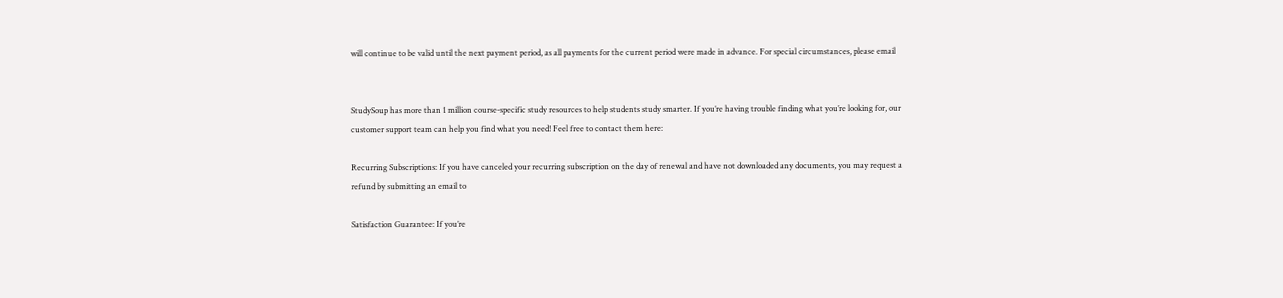will continue to be valid until the next payment period, as all payments for the current period were made in advance. For special circumstances, please email


StudySoup has more than 1 million course-specific study resources to help students study smarter. If you’re having trouble finding what you’re looking for, our customer support team can help you find what you need! Feel free to contact them here:

Recurring Subscriptions: If you have canceled your recurring subscription on the day of renewal and have not downloaded any documents, you may request a refund by submitting an email to

Satisfaction Guarantee: If you’re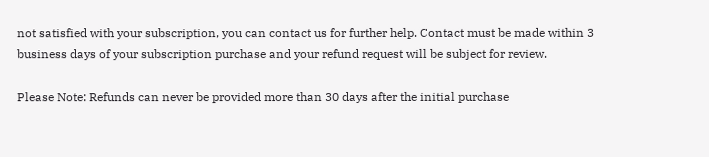not satisfied with your subscription, you can contact us for further help. Contact must be made within 3 business days of your subscription purchase and your refund request will be subject for review.

Please Note: Refunds can never be provided more than 30 days after the initial purchase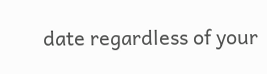date regardless of your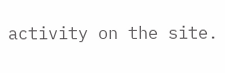activity on the site.